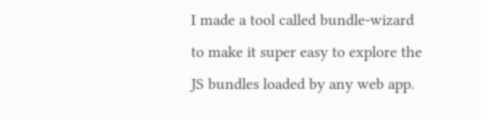I made a tool called bundle-wizard to make it super easy to explore the JS bundles loaded by any web app.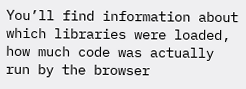You’ll find information about which libraries were loaded, how much code was actually run by the browser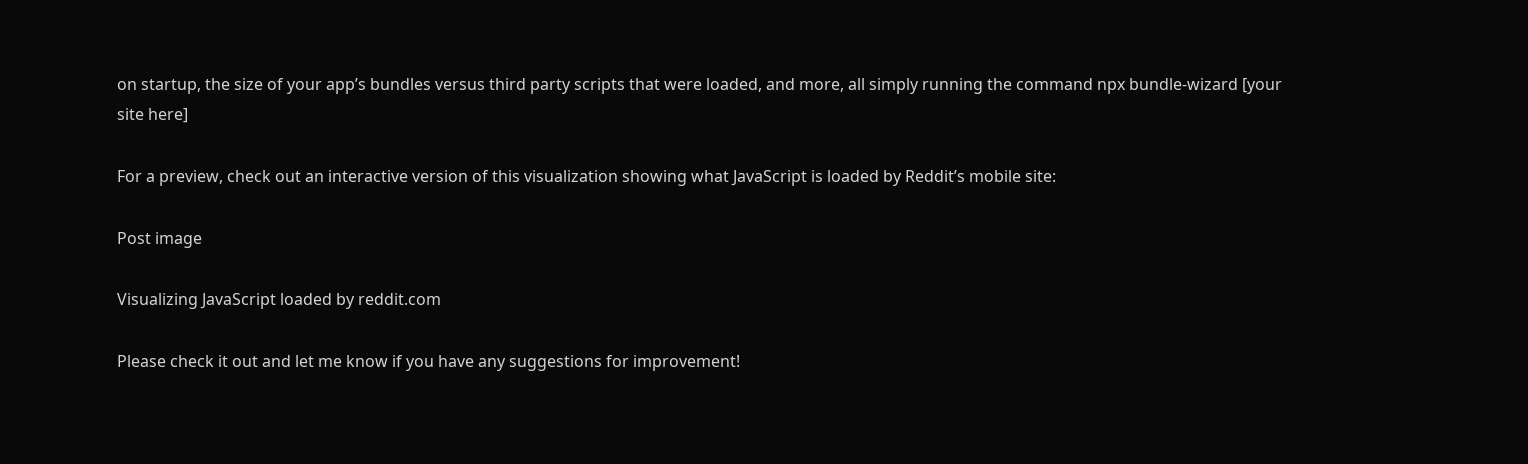on startup, the size of your app’s bundles versus third party scripts that were loaded, and more, all simply running the command npx bundle-wizard [your site here]

For a preview, check out an interactive version of this visualization showing what JavaScript is loaded by Reddit’s mobile site:

Post image

Visualizing JavaScript loaded by reddit.com

Please check it out and let me know if you have any suggestions for improvement!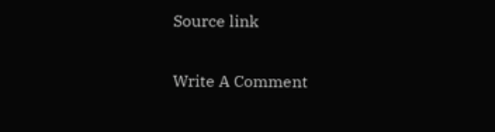Source link

Write A Comment